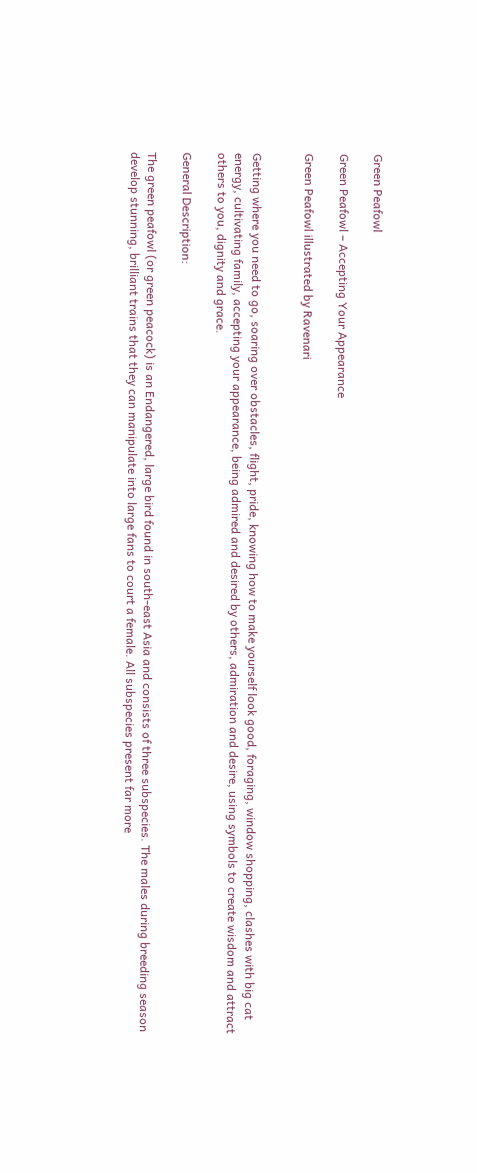Green Peafowl

Green Peafowl – Accepting Your Appearance

Green Peafowl illustrated by Ravenari


Getting where you need to go, soaring over obstacles, flight, pride, knowing how to make yourself look good, foraging, window shopping, clashes with big cat energy, cultivating family, accepting your appearance, being admired and desired by others, admiration and desire, using symbols to create wisdom and attract others to you, dignity and grace.

General Description:

The green peafowl (or green peacock) is an Endangered, large bird found in south-east Asia and consists of three subspecies. The males during breeding season develop stunning, brilliant trains that they can manipulate into large fans to court a female. All subspecies present far more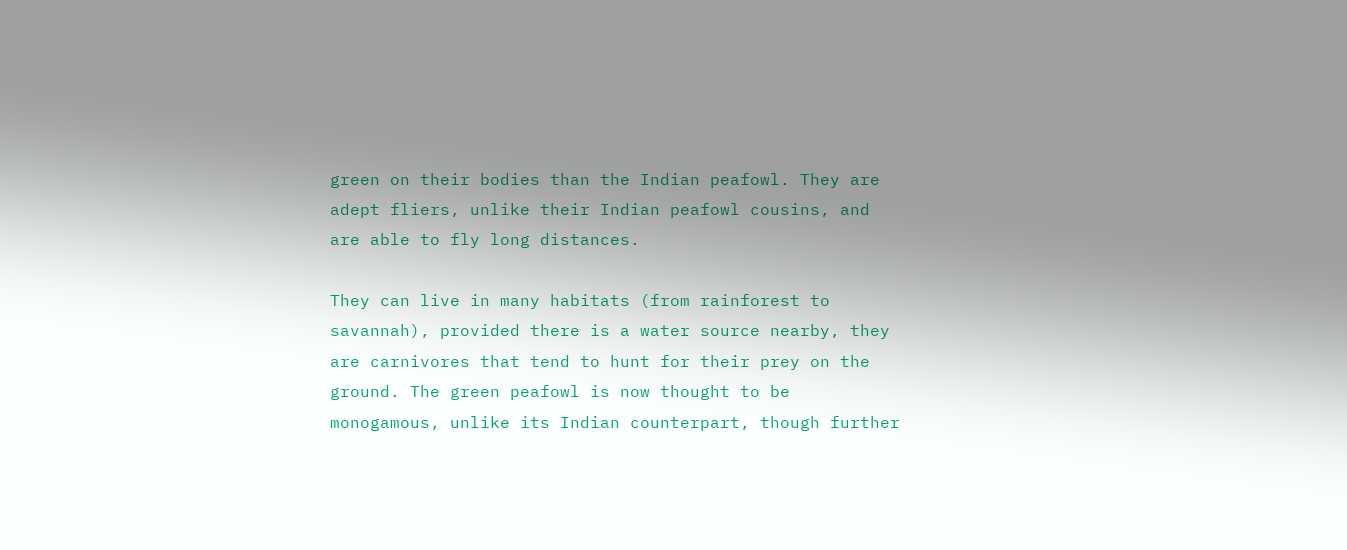green on their bodies than the Indian peafowl. They are adept fliers, unlike their Indian peafowl cousins, and are able to fly long distances.

They can live in many habitats (from rainforest to savannah), provided there is a water source nearby, they are carnivores that tend to hunt for their prey on the ground. The green peafowl is now thought to be monogamous, unlike its Indian counterpart, though further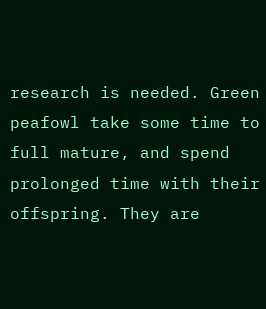research is needed. Green peafowl take some time to full mature, and spend prolonged time with their offspring. They are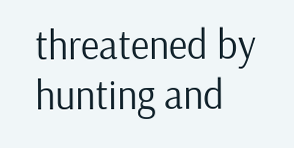threatened by hunting and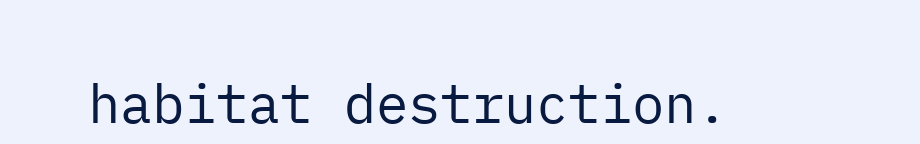habitat destruction.